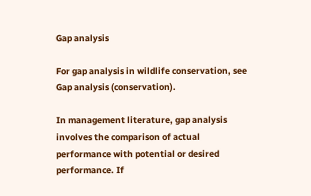Gap analysis

For gap analysis in wildlife conservation, see Gap analysis (conservation).

In management literature, gap analysis involves the comparison of actual performance with potential or desired performance. If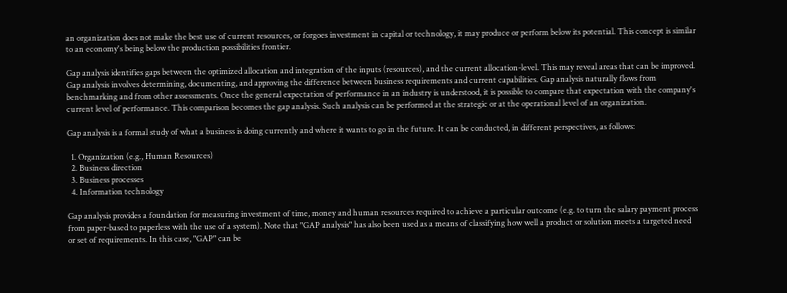an organization does not make the best use of current resources, or forgoes investment in capital or technology, it may produce or perform below its potential. This concept is similar to an economy's being below the production possibilities frontier.

Gap analysis identifies gaps between the optimized allocation and integration of the inputs (resources), and the current allocation-level. This may reveal areas that can be improved. Gap analysis involves determining, documenting, and approving the difference between business requirements and current capabilities. Gap analysis naturally flows from benchmarking and from other assessments. Once the general expectation of performance in an industry is understood, it is possible to compare that expectation with the company's current level of performance. This comparison becomes the gap analysis. Such analysis can be performed at the strategic or at the operational level of an organization.

Gap analysis is a formal study of what a business is doing currently and where it wants to go in the future. It can be conducted, in different perspectives, as follows:

  1. Organization (e.g., Human Resources)
  2. Business direction
  3. Business processes
  4. Information technology

Gap analysis provides a foundation for measuring investment of time, money and human resources required to achieve a particular outcome (e.g. to turn the salary payment process from paper-based to paperless with the use of a system). Note that "GAP analysis" has also been used as a means of classifying how well a product or solution meets a targeted need or set of requirements. In this case, "GAP" can be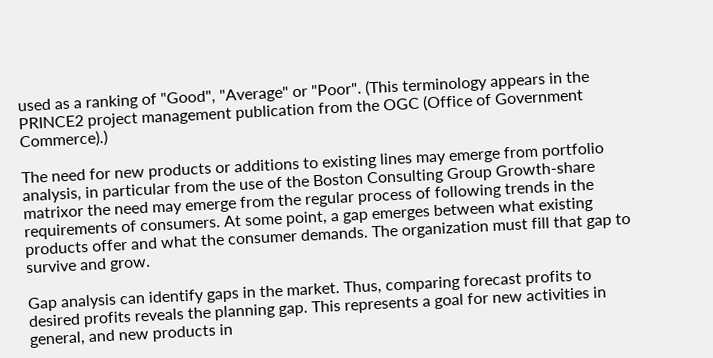used as a ranking of "Good", "Average" or "Poor". (This terminology appears in the PRINCE2 project management publication from the OGC (Office of Government Commerce).)

The need for new products or additions to existing lines may emerge from portfolio analysis, in particular from the use of the Boston Consulting Group Growth-share matrixor the need may emerge from the regular process of following trends in the requirements of consumers. At some point, a gap emerges between what existing products offer and what the consumer demands. The organization must fill that gap to survive and grow.

Gap analysis can identify gaps in the market. Thus, comparing forecast profits to desired profits reveals the planning gap. This represents a goal for new activities in general, and new products in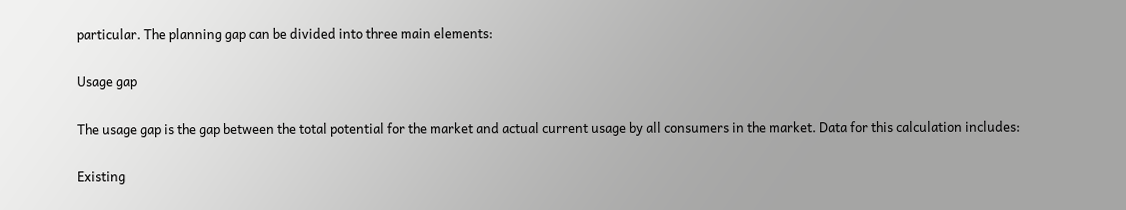particular. The planning gap can be divided into three main elements:

Usage gap

The usage gap is the gap between the total potential for the market and actual current usage by all consumers in the market. Data for this calculation includes:

Existing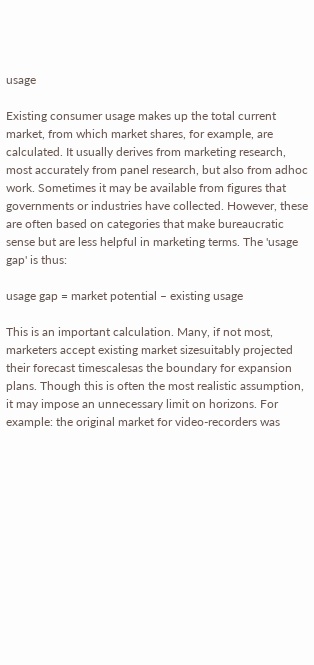usage

Existing consumer usage makes up the total current market, from which market shares, for example, are calculated. It usually derives from marketing research, most accurately from panel research, but also from adhoc work. Sometimes it may be available from figures that governments or industries have collected. However, these are often based on categories that make bureaucratic sense but are less helpful in marketing terms. The 'usage gap' is thus:

usage gap = market potential – existing usage

This is an important calculation. Many, if not most, marketers accept existing market sizesuitably projected their forecast timescalesas the boundary for expansion plans. Though this is often the most realistic assumption, it may impose an unnecessary limit on horizons. For example: the original market for video-recorders was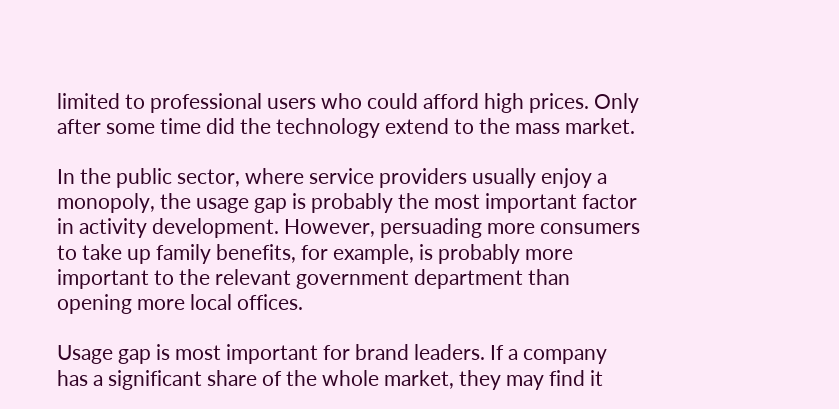limited to professional users who could afford high prices. Only after some time did the technology extend to the mass market.

In the public sector, where service providers usually enjoy a monopoly, the usage gap is probably the most important factor in activity development. However, persuading more consumers to take up family benefits, for example, is probably more important to the relevant government department than opening more local offices.

Usage gap is most important for brand leaders. If a company has a significant share of the whole market, they may find it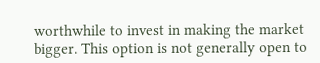worthwhile to invest in making the market bigger. This option is not generally open to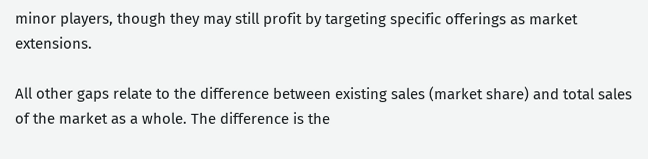minor players, though they may still profit by targeting specific offerings as market extensions.

All other gaps relate to the difference between existing sales (market share) and total sales of the market as a whole. The difference is the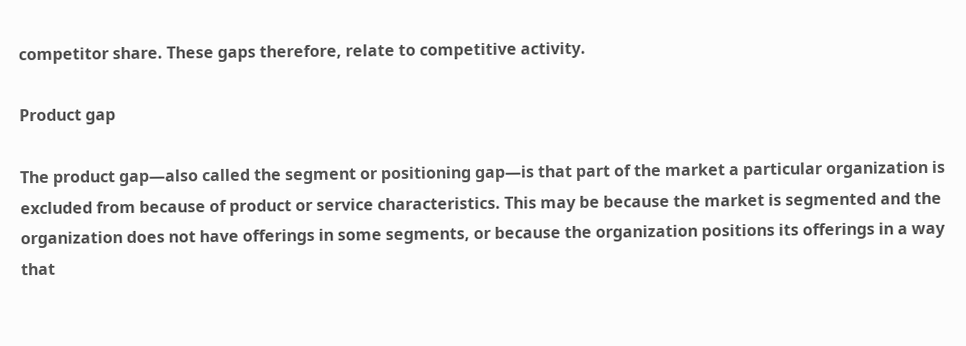competitor share. These gaps therefore, relate to competitive activity.

Product gap

The product gap—also called the segment or positioning gap—is that part of the market a particular organization is excluded from because of product or service characteristics. This may be because the market is segmented and the organization does not have offerings in some segments, or because the organization positions its offerings in a way that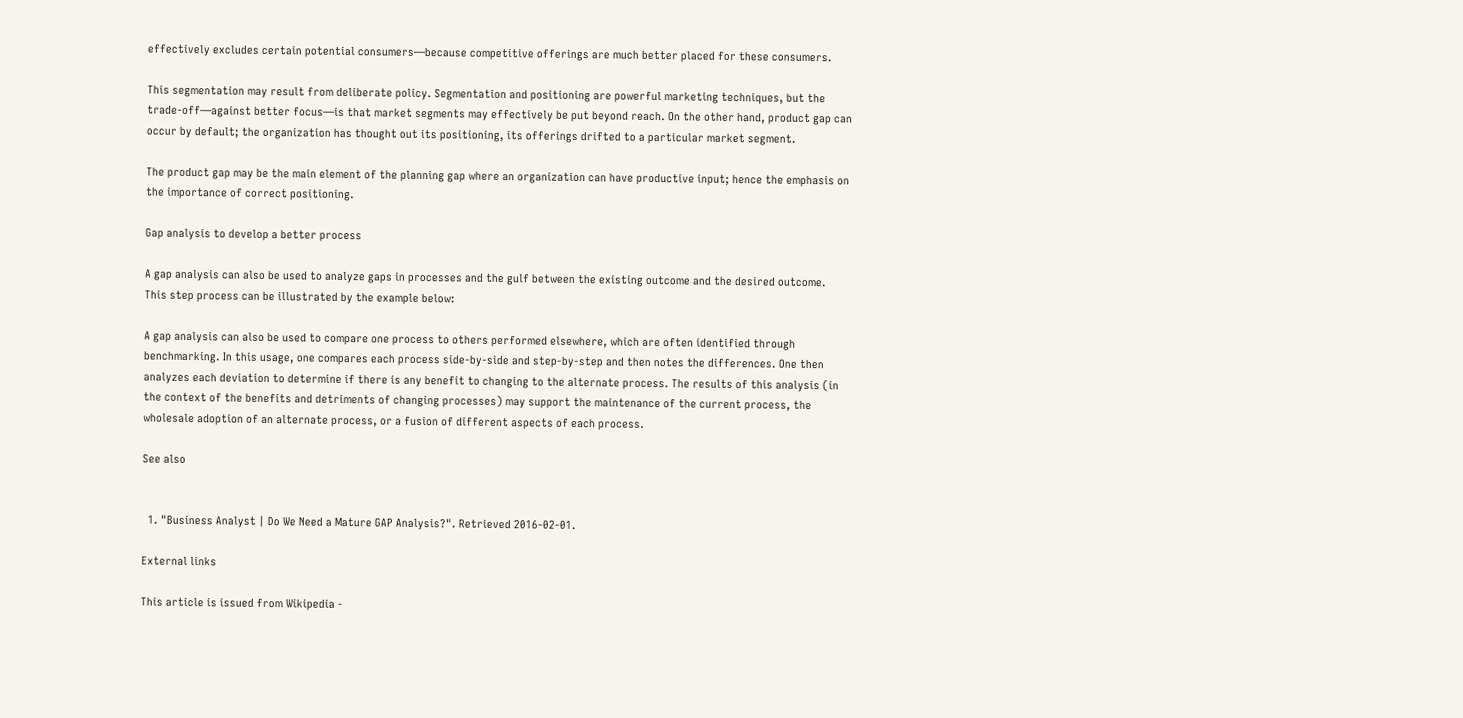effectively excludes certain potential consumers—because competitive offerings are much better placed for these consumers.

This segmentation may result from deliberate policy. Segmentation and positioning are powerful marketing techniques, but the trade-off—against better focus—is that market segments may effectively be put beyond reach. On the other hand, product gap can occur by default; the organization has thought out its positioning, its offerings drifted to a particular market segment.

The product gap may be the main element of the planning gap where an organization can have productive input; hence the emphasis on the importance of correct positioning.

Gap analysis to develop a better process

A gap analysis can also be used to analyze gaps in processes and the gulf between the existing outcome and the desired outcome. This step process can be illustrated by the example below:

A gap analysis can also be used to compare one process to others performed elsewhere, which are often identified through benchmarking. In this usage, one compares each process side-by-side and step-by-step and then notes the differences. One then analyzes each deviation to determine if there is any benefit to changing to the alternate process. The results of this analysis (in the context of the benefits and detriments of changing processes) may support the maintenance of the current process, the wholesale adoption of an alternate process, or a fusion of different aspects of each process.

See also


  1. "Business Analyst | Do We Need a Mature GAP Analysis?". Retrieved 2016-02-01.

External links

This article is issued from Wikipedia -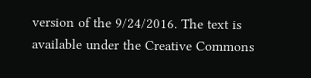version of the 9/24/2016. The text is available under the Creative Commons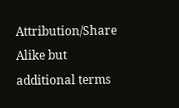Attribution/Share Alike but additional terms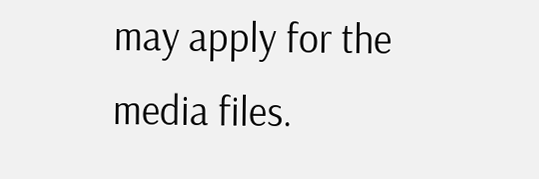may apply for the media files.